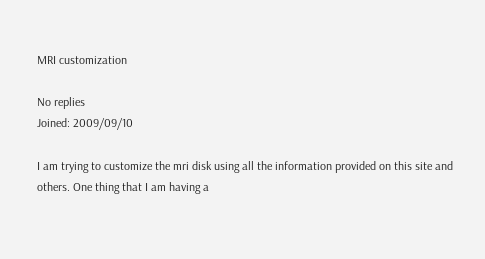MRI customization

No replies
Joined: 2009/09/10

I am trying to customize the mri disk using all the information provided on this site and others. One thing that I am having a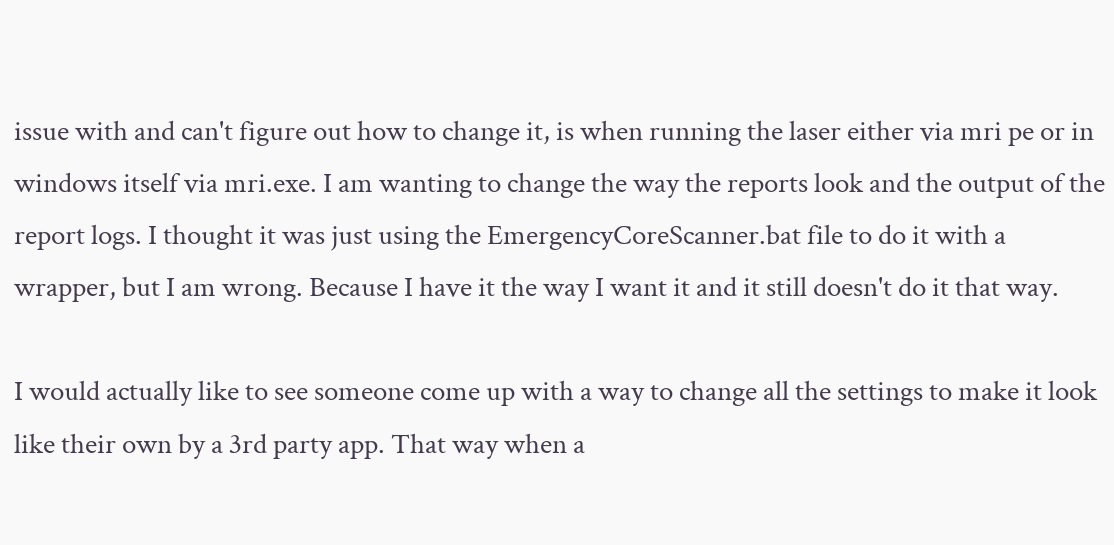issue with and can't figure out how to change it, is when running the laser either via mri pe or in windows itself via mri.exe. I am wanting to change the way the reports look and the output of the report logs. I thought it was just using the EmergencyCoreScanner.bat file to do it with a wrapper, but I am wrong. Because I have it the way I want it and it still doesn't do it that way.

I would actually like to see someone come up with a way to change all the settings to make it look like their own by a 3rd party app. That way when a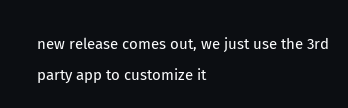new release comes out, we just use the 3rd party app to customize it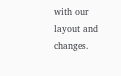with our layout and changes.